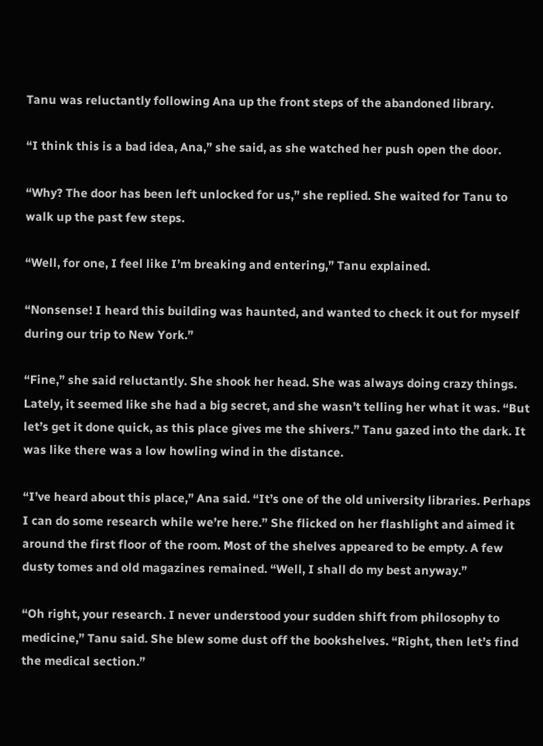Tanu was reluctantly following Ana up the front steps of the abandoned library.

“I think this is a bad idea, Ana,” she said, as she watched her push open the door.

“Why? The door has been left unlocked for us,” she replied. She waited for Tanu to walk up the past few steps.

“Well, for one, I feel like I’m breaking and entering,” Tanu explained.

“Nonsense! I heard this building was haunted, and wanted to check it out for myself during our trip to New York.”

“Fine,” she said reluctantly. She shook her head. She was always doing crazy things. Lately, it seemed like she had a big secret, and she wasn’t telling her what it was. “But let’s get it done quick, as this place gives me the shivers.” Tanu gazed into the dark. It was like there was a low howling wind in the distance.

“I’ve heard about this place,” Ana said. “It’s one of the old university libraries. Perhaps I can do some research while we’re here.” She flicked on her flashlight and aimed it around the first floor of the room. Most of the shelves appeared to be empty. A few dusty tomes and old magazines remained. “Well, I shall do my best anyway.”

“Oh right, your research. I never understood your sudden shift from philosophy to medicine,” Tanu said. She blew some dust off the bookshelves. “Right, then let’s find the medical section.”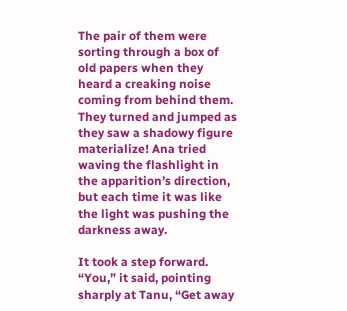The pair of them were sorting through a box of old papers when they heard a creaking noise coming from behind them. They turned and jumped as they saw a shadowy figure materialize! Ana tried waving the flashlight in the apparition’s direction, but each time it was like the light was pushing the darkness away.

It took a step forward. “You,” it said, pointing sharply at Tanu, “Get away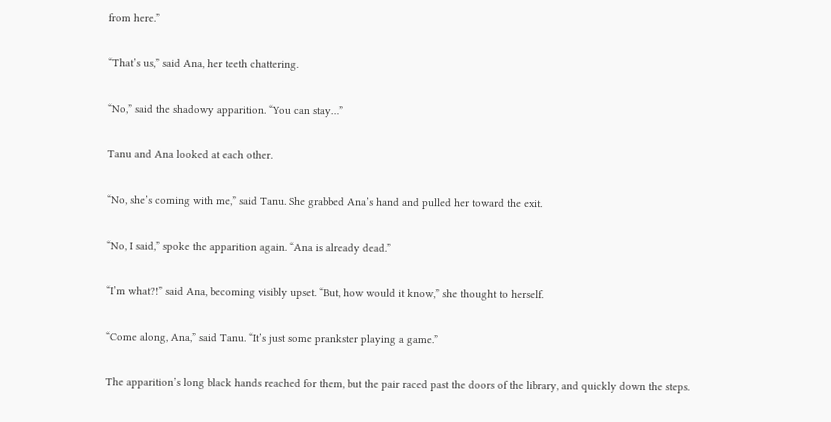from here.”

“That’s us,” said Ana, her teeth chattering.

“No,” said the shadowy apparition. “You can stay…”

Tanu and Ana looked at each other.

“No, she’s coming with me,” said Tanu. She grabbed Ana’s hand and pulled her toward the exit.

“No, I said,” spoke the apparition again. “Ana is already dead.”

“I’m what?!” said Ana, becoming visibly upset. “But, how would it know,” she thought to herself.

“Come along, Ana,” said Tanu. “It’s just some prankster playing a game.”

The apparition’s long black hands reached for them, but the pair raced past the doors of the library, and quickly down the steps.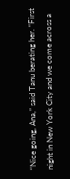“Nice going, Ana,” said Tanu berating her. “First night in New York City and we come across a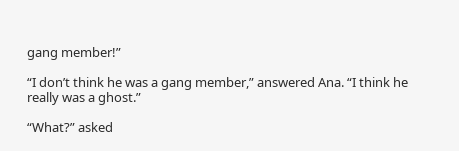gang member!”

“I don’t think he was a gang member,” answered Ana. “I think he really was a ghost.”

“What?” asked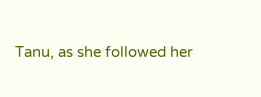Tanu, as she followed her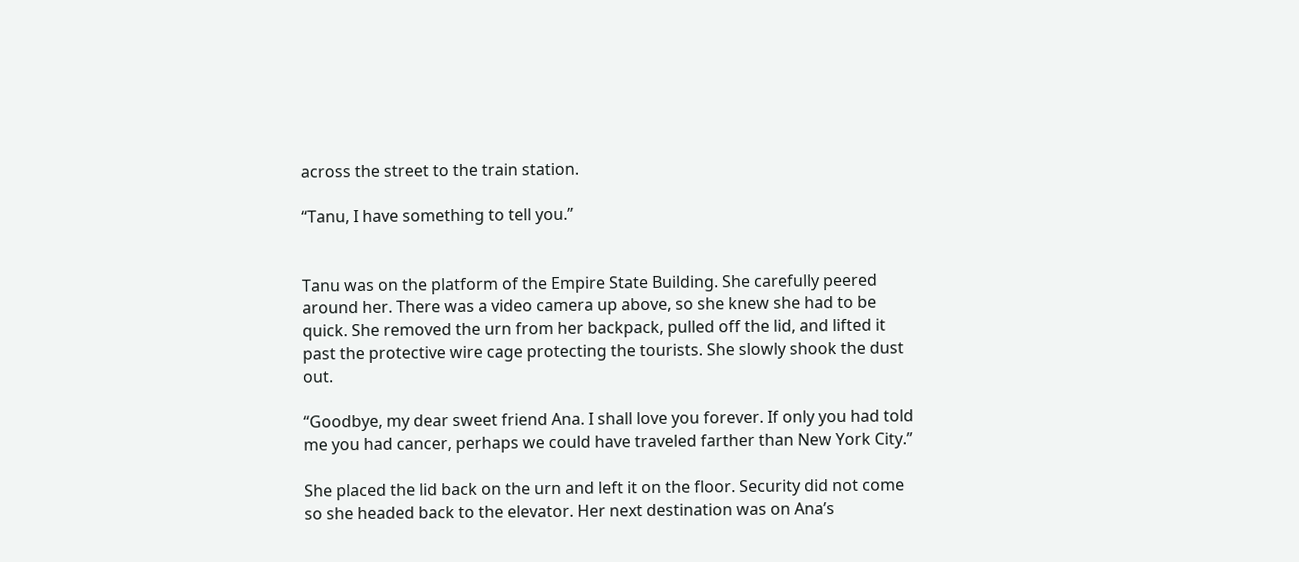across the street to the train station.

“Tanu, I have something to tell you.”


Tanu was on the platform of the Empire State Building. She carefully peered around her. There was a video camera up above, so she knew she had to be quick. She removed the urn from her backpack, pulled off the lid, and lifted it past the protective wire cage protecting the tourists. She slowly shook the dust out.

“Goodbye, my dear sweet friend Ana. I shall love you forever. If only you had told me you had cancer, perhaps we could have traveled farther than New York City.”

She placed the lid back on the urn and left it on the floor. Security did not come so she headed back to the elevator. Her next destination was on Ana’s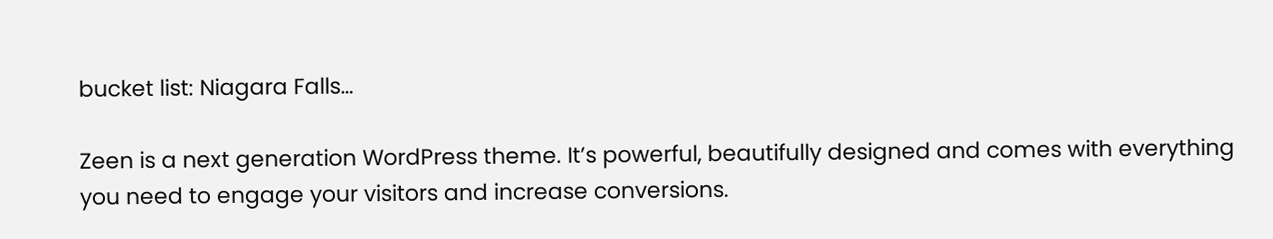bucket list: Niagara Falls…

Zeen is a next generation WordPress theme. It’s powerful, beautifully designed and comes with everything you need to engage your visitors and increase conversions.